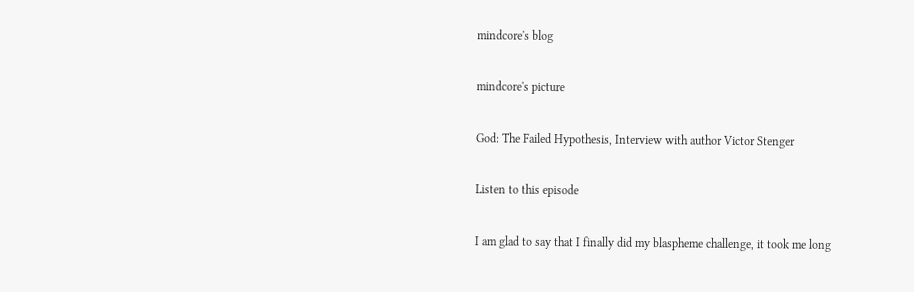mindcore's blog

mindcore's picture

God: The Failed Hypothesis, Interview with author Victor Stenger

Listen to this episode

I am glad to say that I finally did my blaspheme challenge, it took me long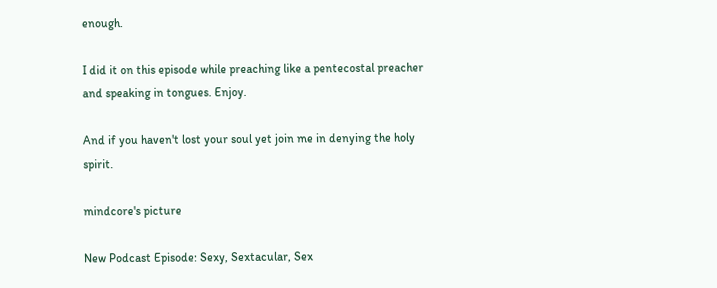enough.

I did it on this episode while preaching like a pentecostal preacher and speaking in tongues. Enjoy.

And if you haven't lost your soul yet join me in denying the holy spirit.

mindcore's picture

New Podcast Episode: Sexy, Sextacular, Sex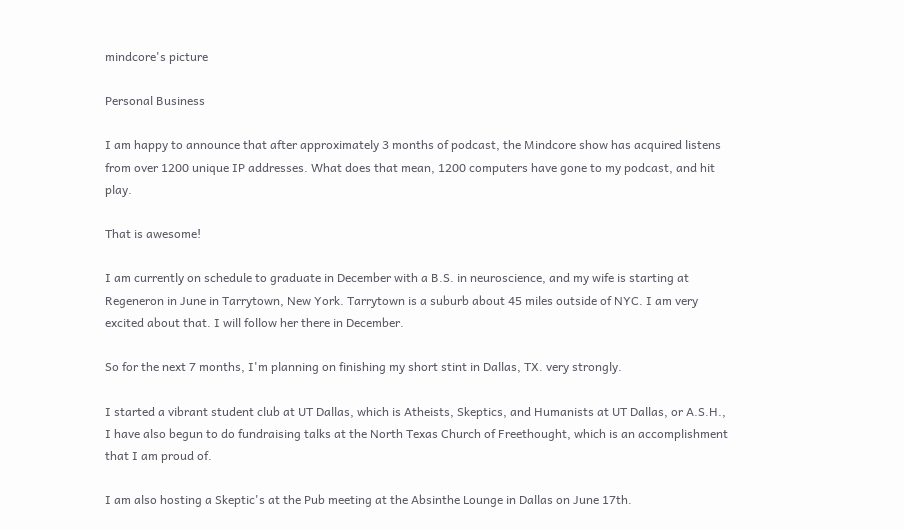mindcore's picture

Personal Business

I am happy to announce that after approximately 3 months of podcast, the Mindcore show has acquired listens from over 1200 unique IP addresses. What does that mean, 1200 computers have gone to my podcast, and hit play.

That is awesome!

I am currently on schedule to graduate in December with a B.S. in neuroscience, and my wife is starting at Regeneron in June in Tarrytown, New York. Tarrytown is a suburb about 45 miles outside of NYC. I am very excited about that. I will follow her there in December.

So for the next 7 months, I'm planning on finishing my short stint in Dallas, TX. very strongly.

I started a vibrant student club at UT Dallas, which is Atheists, Skeptics, and Humanists at UT Dallas, or A.S.H., I have also begun to do fundraising talks at the North Texas Church of Freethought, which is an accomplishment that I am proud of.

I am also hosting a Skeptic's at the Pub meeting at the Absinthe Lounge in Dallas on June 17th.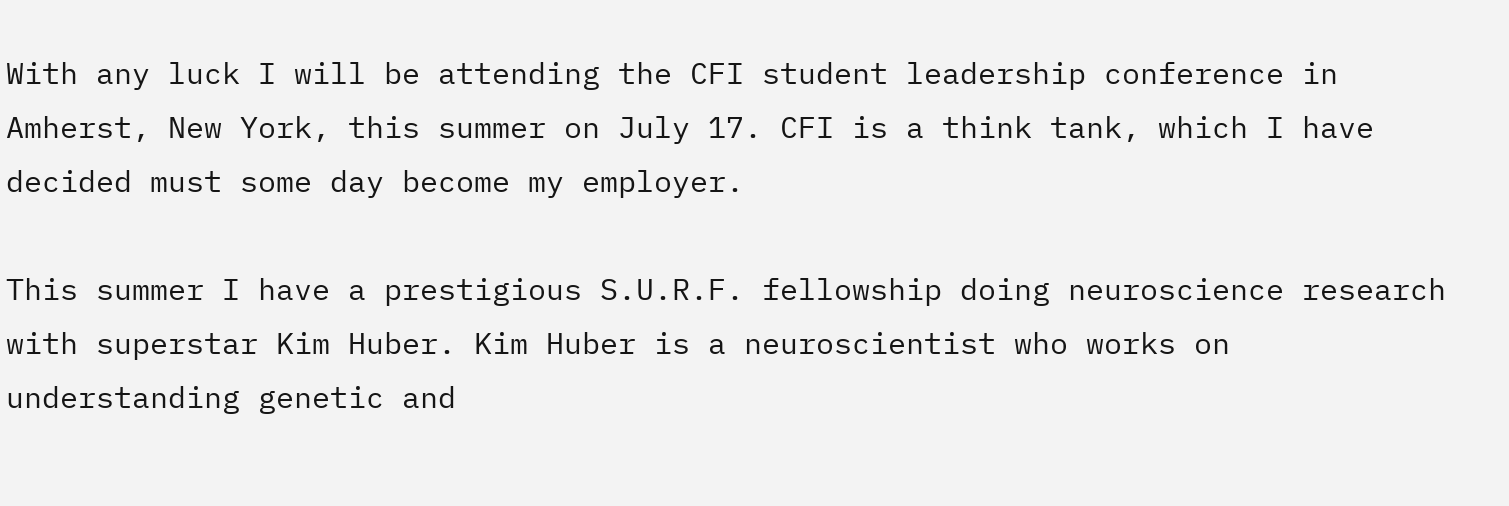With any luck I will be attending the CFI student leadership conference in Amherst, New York, this summer on July 17. CFI is a think tank, which I have decided must some day become my employer.

This summer I have a prestigious S.U.R.F. fellowship doing neuroscience research with superstar Kim Huber. Kim Huber is a neuroscientist who works on understanding genetic and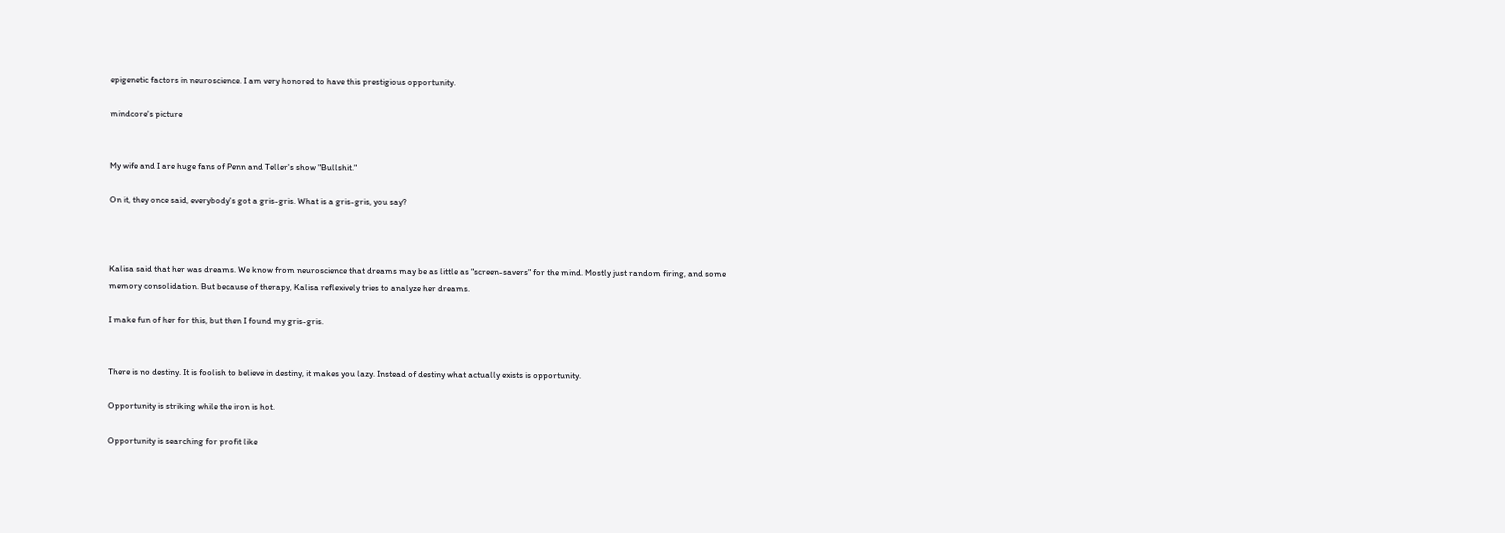epigenetic factors in neuroscience. I am very honored to have this prestigious opportunity.

mindcore's picture


My wife and I are huge fans of Penn and Teller's show "Bullshit."

On it, they once said, everybody's got a gris-gris. What is a gris-gris, you say?



Kalisa said that her was dreams. We know from neuroscience that dreams may be as little as "screen-savers" for the mind. Mostly just random firing, and some memory consolidation. But because of therapy, Kalisa reflexively tries to analyze her dreams.

I make fun of her for this, but then I found my gris-gris.


There is no destiny. It is foolish to believe in destiny, it makes you lazy. Instead of destiny what actually exists is opportunity.

Opportunity is striking while the iron is hot.

Opportunity is searching for profit like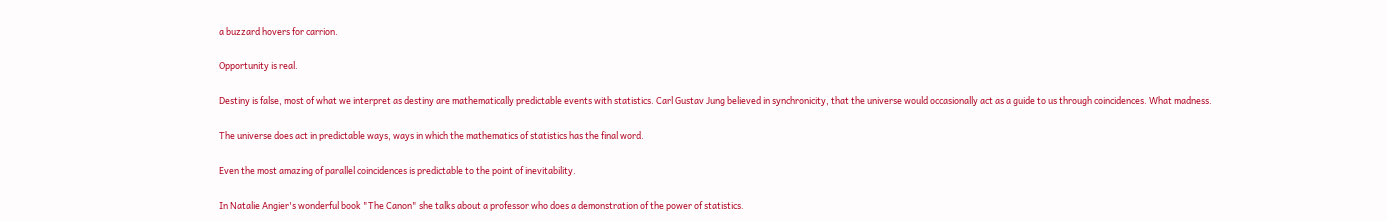a buzzard hovers for carrion.

Opportunity is real.

Destiny is false, most of what we interpret as destiny are mathematically predictable events with statistics. Carl Gustav Jung believed in synchronicity, that the universe would occasionally act as a guide to us through coincidences. What madness.

The universe does act in predictable ways, ways in which the mathematics of statistics has the final word.

Even the most amazing of parallel coincidences is predictable to the point of inevitability.

In Natalie Angier's wonderful book "The Canon" she talks about a professor who does a demonstration of the power of statistics.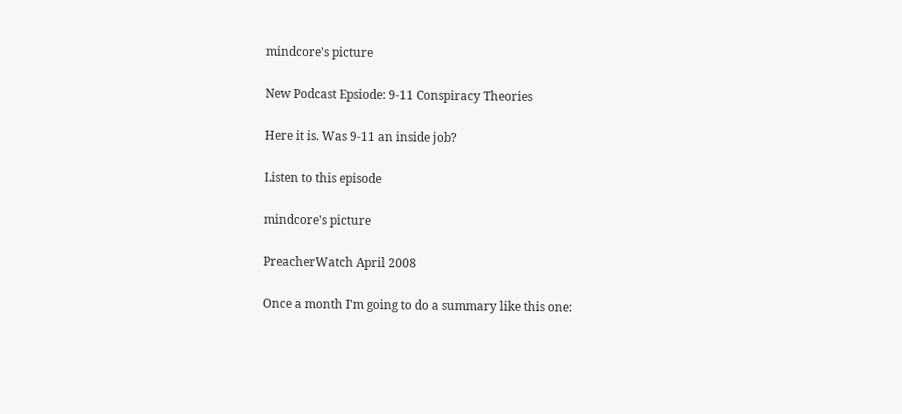mindcore's picture

New Podcast Epsiode: 9-11 Conspiracy Theories

Here it is. Was 9-11 an inside job?

Listen to this episode

mindcore's picture

PreacherWatch April 2008

Once a month I'm going to do a summary like this one: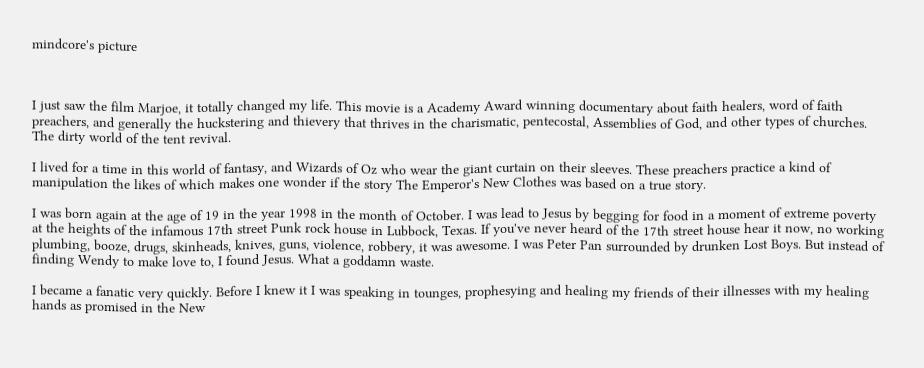mindcore's picture



I just saw the film Marjoe, it totally changed my life. This movie is a Academy Award winning documentary about faith healers, word of faith preachers, and generally the huckstering and thievery that thrives in the charismatic, pentecostal, Assemblies of God, and other types of churches. The dirty world of the tent revival.

I lived for a time in this world of fantasy, and Wizards of Oz who wear the giant curtain on their sleeves. These preachers practice a kind of manipulation the likes of which makes one wonder if the story The Emperor's New Clothes was based on a true story.

I was born again at the age of 19 in the year 1998 in the month of October. I was lead to Jesus by begging for food in a moment of extreme poverty at the heights of the infamous 17th street Punk rock house in Lubbock, Texas. If you've never heard of the 17th street house hear it now, no working plumbing, booze, drugs, skinheads, knives, guns, violence, robbery, it was awesome. I was Peter Pan surrounded by drunken Lost Boys. But instead of finding Wendy to make love to, I found Jesus. What a goddamn waste.

I became a fanatic very quickly. Before I knew it I was speaking in tounges, prophesying and healing my friends of their illnesses with my healing hands as promised in the New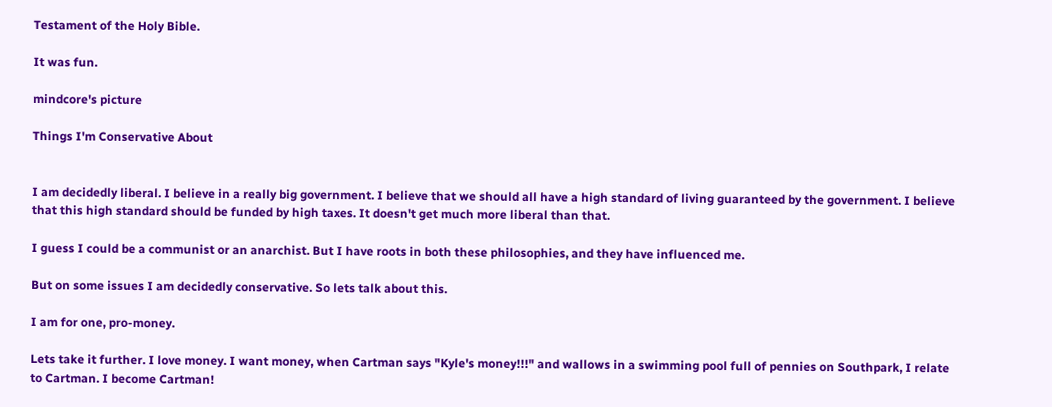Testament of the Holy Bible.

It was fun.

mindcore's picture

Things I'm Conservative About


I am decidedly liberal. I believe in a really big government. I believe that we should all have a high standard of living guaranteed by the government. I believe that this high standard should be funded by high taxes. It doesn't get much more liberal than that.

I guess I could be a communist or an anarchist. But I have roots in both these philosophies, and they have influenced me.

But on some issues I am decidedly conservative. So lets talk about this.

I am for one, pro-money.

Lets take it further. I love money. I want money, when Cartman says "Kyle's money!!!" and wallows in a swimming pool full of pennies on Southpark, I relate to Cartman. I become Cartman!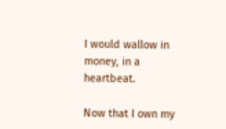I would wallow in money, in a heartbeat.

Now that I own my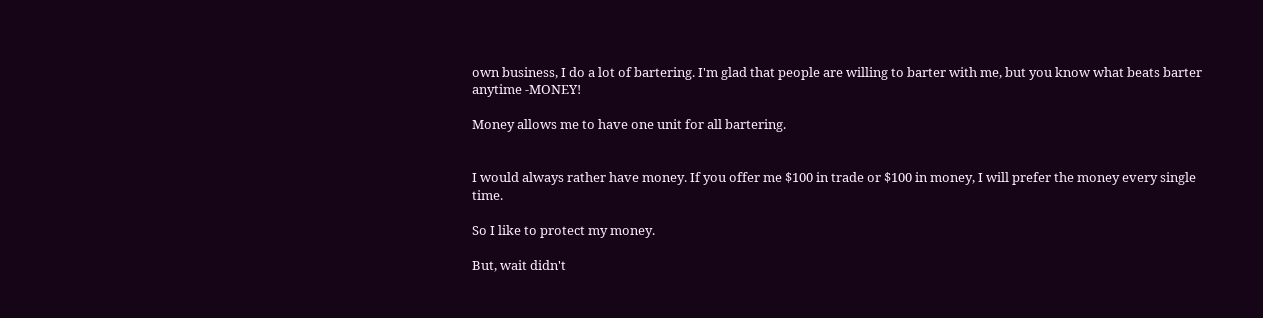own business, I do a lot of bartering. I'm glad that people are willing to barter with me, but you know what beats barter anytime -MONEY!

Money allows me to have one unit for all bartering.


I would always rather have money. If you offer me $100 in trade or $100 in money, I will prefer the money every single time.

So I like to protect my money.

But, wait didn't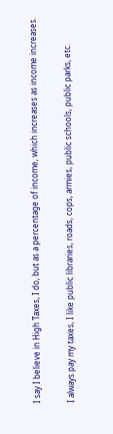I say I believe in High Taxes, I do, but as a percentage of income, which increases as income increases.

I always pay my taxes, I like public libraries, roads, cops, armies, public schools, public parks, etc.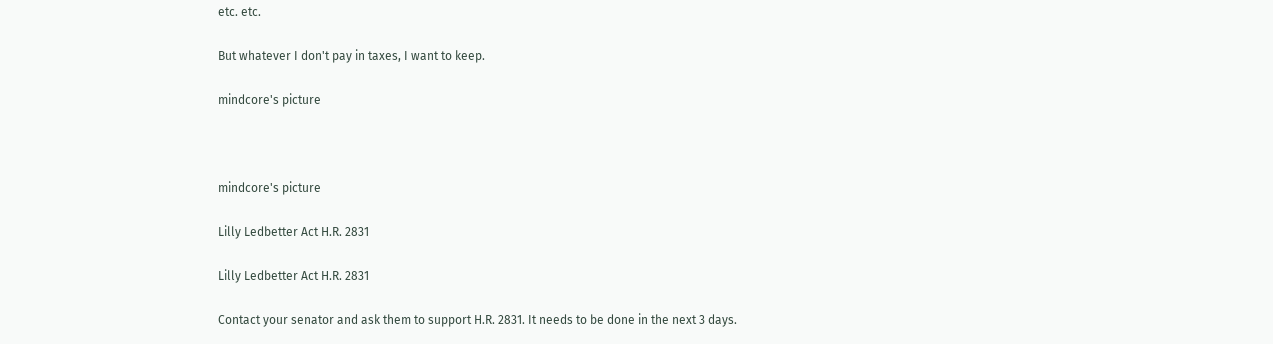etc. etc.

But whatever I don't pay in taxes, I want to keep.

mindcore's picture



mindcore's picture

Lilly Ledbetter Act H.R. 2831

Lilly Ledbetter Act H.R. 2831

Contact your senator and ask them to support H.R. 2831. It needs to be done in the next 3 days.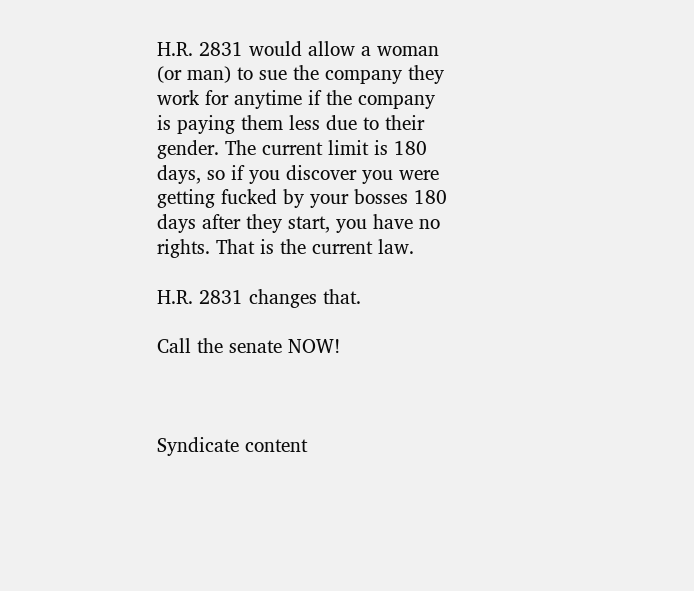H.R. 2831 would allow a woman (or man) to sue the company they work for anytime if the company
is paying them less due to their gender. The current limit is 180 days, so if you discover you were getting fucked by your bosses 180 days after they start, you have no rights. That is the current law.

H.R. 2831 changes that.

Call the senate NOW!



Syndicate content